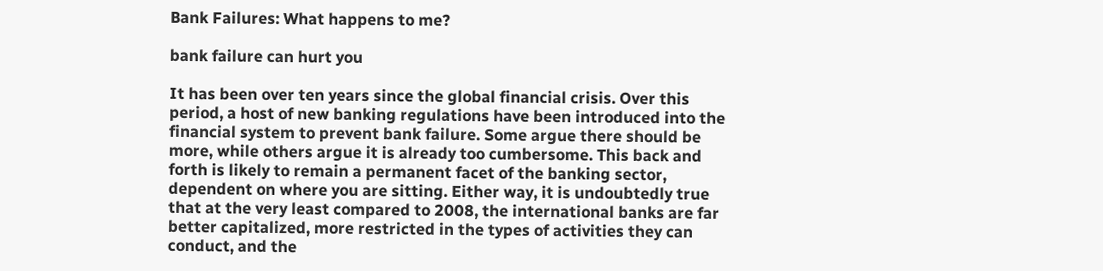Bank Failures: What happens to me?

bank failure can hurt you

It has been over ten years since the global financial crisis. Over this period, a host of new banking regulations have been introduced into the financial system to prevent bank failure. Some argue there should be more, while others argue it is already too cumbersome. This back and forth is likely to remain a permanent facet of the banking sector, dependent on where you are sitting. Either way, it is undoubtedly true that at the very least compared to 2008, the international banks are far better capitalized, more restricted in the types of activities they can conduct, and the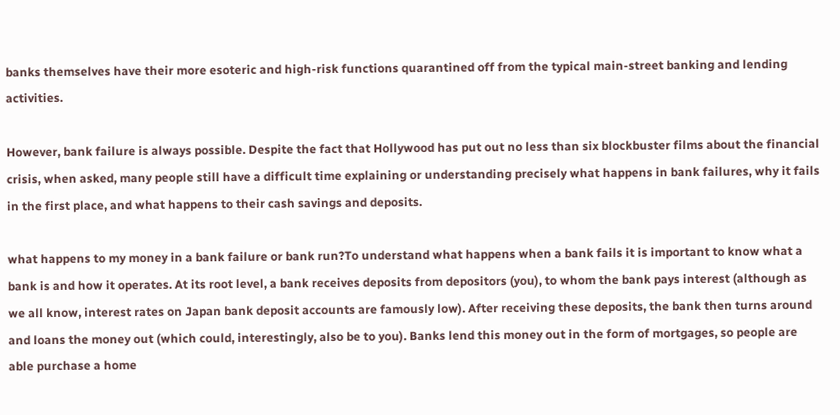banks themselves have their more esoteric and high-risk functions quarantined off from the typical main-street banking and lending activities.

However, bank failure is always possible. Despite the fact that Hollywood has put out no less than six blockbuster films about the financial crisis, when asked, many people still have a difficult time explaining or understanding precisely what happens in bank failures, why it fails in the first place, and what happens to their cash savings and deposits.

what happens to my money in a bank failure or bank run?To understand what happens when a bank fails it is important to know what a bank is and how it operates. At its root level, a bank receives deposits from depositors (you), to whom the bank pays interest (although as we all know, interest rates on Japan bank deposit accounts are famously low). After receiving these deposits, the bank then turns around and loans the money out (which could, interestingly, also be to you). Banks lend this money out in the form of mortgages, so people are able purchase a home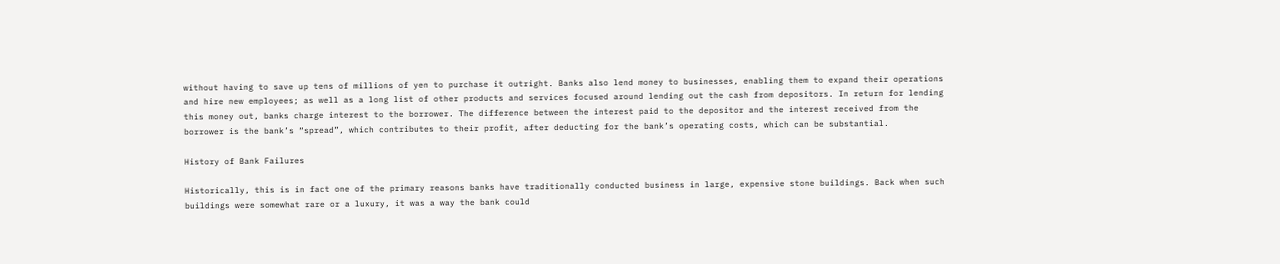without having to save up tens of millions of yen to purchase it outright. Banks also lend money to businesses, enabling them to expand their operations and hire new employees; as well as a long list of other products and services focused around lending out the cash from depositors. In return for lending this money out, banks charge interest to the borrower. The difference between the interest paid to the depositor and the interest received from the borrower is the bank’s “spread”, which contributes to their profit, after deducting for the bank’s operating costs, which can be substantial.

History of Bank Failures

Historically, this is in fact one of the primary reasons banks have traditionally conducted business in large, expensive stone buildings. Back when such buildings were somewhat rare or a luxury, it was a way the bank could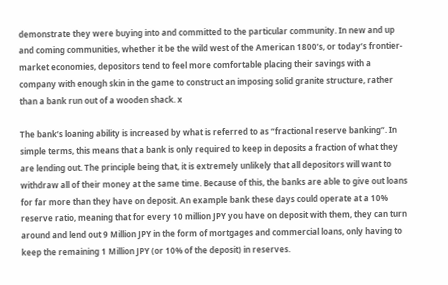demonstrate they were buying into and committed to the particular community. In new and up and coming communities, whether it be the wild west of the American 1800’s, or today’s frontier-market economies, depositors tend to feel more comfortable placing their savings with a company with enough skin in the game to construct an imposing solid granite structure, rather than a bank run out of a wooden shack. x

The bank’s loaning ability is increased by what is referred to as “fractional reserve banking“. In simple terms, this means that a bank is only required to keep in deposits a fraction of what they are lending out. The principle being that, it is extremely unlikely that all depositors will want to withdraw all of their money at the same time. Because of this, the banks are able to give out loans for far more than they have on deposit. An example bank these days could operate at a 10% reserve ratio, meaning that for every 10 million JPY you have on deposit with them, they can turn around and lend out 9 Million JPY in the form of mortgages and commercial loans, only having to keep the remaining 1 Million JPY (or 10% of the deposit) in reserves.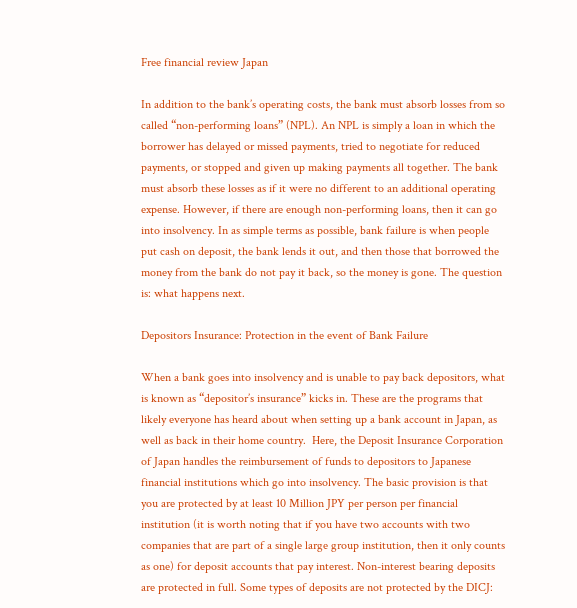Free financial review Japan

In addition to the bank’s operating costs, the bank must absorb losses from so called “non-performing loans” (NPL). An NPL is simply a loan in which the borrower has delayed or missed payments, tried to negotiate for reduced payments, or stopped and given up making payments all together. The bank must absorb these losses as if it were no different to an additional operating expense. However, if there are enough non-performing loans, then it can go into insolvency. In as simple terms as possible, bank failure is when people put cash on deposit, the bank lends it out, and then those that borrowed the money from the bank do not pay it back, so the money is gone. The question is: what happens next.

Depositors Insurance: Protection in the event of Bank Failure

When a bank goes into insolvency and is unable to pay back depositors, what is known as “depositor’s insurance” kicks in. These are the programs that likely everyone has heard about when setting up a bank account in Japan, as well as back in their home country.  Here, the Deposit Insurance Corporation of Japan handles the reimbursement of funds to depositors to Japanese financial institutions which go into insolvency. The basic provision is that you are protected by at least 10 Million JPY per person per financial institution (it is worth noting that if you have two accounts with two companies that are part of a single large group institution, then it only counts as one) for deposit accounts that pay interest. Non-interest bearing deposits are protected in full. Some types of deposits are not protected by the DICJ: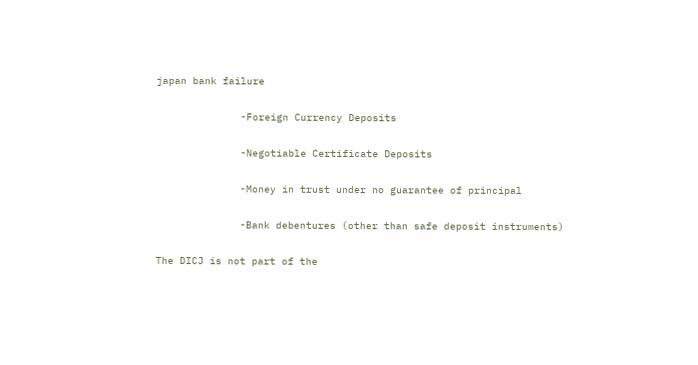japan bank failure

              -Foreign Currency Deposits

              -Negotiable Certificate Deposits

              -Money in trust under no guarantee of principal

              -Bank debentures (other than safe deposit instruments)

The DICJ is not part of the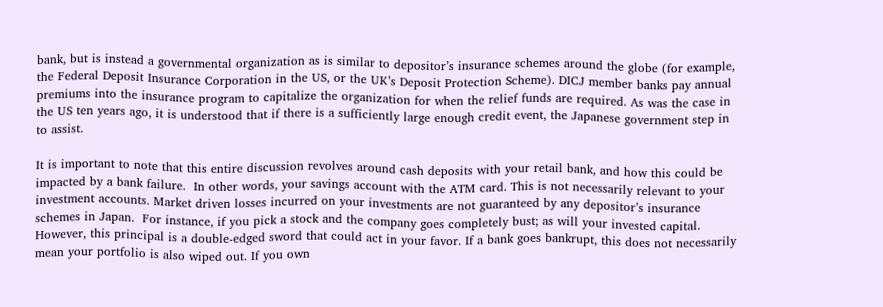bank, but is instead a governmental organization as is similar to depositor’s insurance schemes around the globe (for example, the Federal Deposit Insurance Corporation in the US, or the UK’s Deposit Protection Scheme). DICJ member banks pay annual premiums into the insurance program to capitalize the organization for when the relief funds are required. As was the case in the US ten years ago, it is understood that if there is a sufficiently large enough credit event, the Japanese government step in to assist.

It is important to note that this entire discussion revolves around cash deposits with your retail bank, and how this could be impacted by a bank failure.  In other words, your savings account with the ATM card. This is not necessarily relevant to your investment accounts. Market driven losses incurred on your investments are not guaranteed by any depositor’s insurance schemes in Japan.  For instance, if you pick a stock and the company goes completely bust; as will your invested capital.  However, this principal is a double-edged sword that could act in your favor. If a bank goes bankrupt, this does not necessarily mean your portfolio is also wiped out. If you own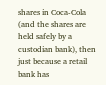shares in Coca-Cola (and the shares are held safely by a custodian bank), then just because a retail bank has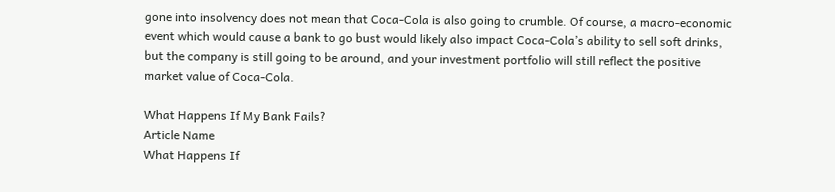gone into insolvency does not mean that Coca-Cola is also going to crumble. Of course, a macro-economic event which would cause a bank to go bust would likely also impact Coca-Cola’s ability to sell soft drinks, but the company is still going to be around, and your investment portfolio will still reflect the positive market value of Coca-Cola.

What Happens If My Bank Fails?
Article Name
What Happens If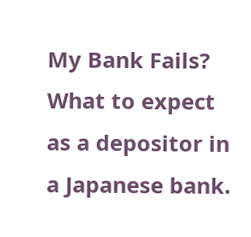My Bank Fails?
What to expect as a depositor in a Japanese bank.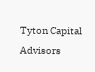Tyton Capital Advisors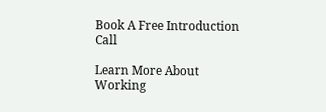Book A Free Introduction Call

Learn More About Working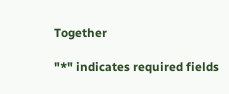Together

"*" indicates required fields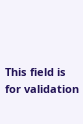This field is for validation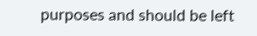purposes and should be left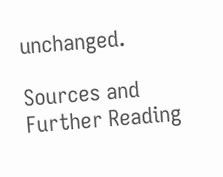unchanged.

Sources and Further Reading